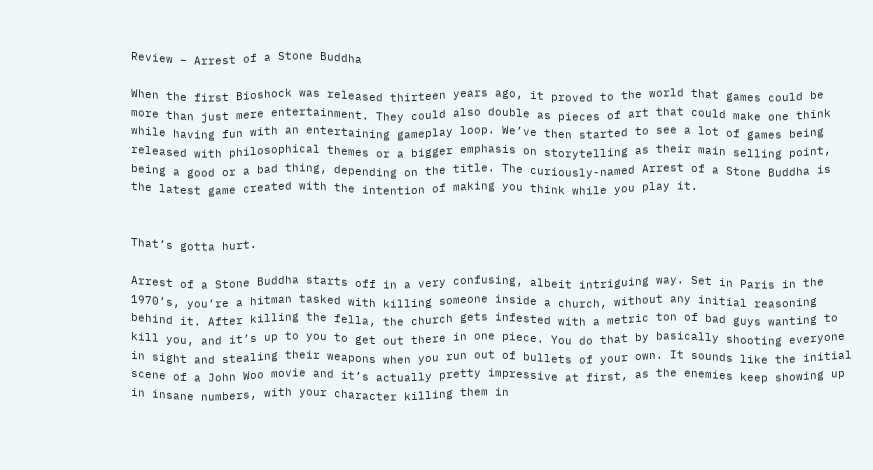Review – Arrest of a Stone Buddha

When the first Bioshock was released thirteen years ago, it proved to the world that games could be more than just mere entertainment. They could also double as pieces of art that could make one think while having fun with an entertaining gameplay loop. We’ve then started to see a lot of games being released with philosophical themes or a bigger emphasis on storytelling as their main selling point, being a good or a bad thing, depending on the title. The curiously-named Arrest of a Stone Buddha is the latest game created with the intention of making you think while you play it.


That’s gotta hurt.

Arrest of a Stone Buddha starts off in a very confusing, albeit intriguing way. Set in Paris in the 1970’s, you’re a hitman tasked with killing someone inside a church, without any initial reasoning behind it. After killing the fella, the church gets infested with a metric ton of bad guys wanting to kill you, and it’s up to you to get out there in one piece. You do that by basically shooting everyone in sight and stealing their weapons when you run out of bullets of your own. It sounds like the initial scene of a John Woo movie and it’s actually pretty impressive at first, as the enemies keep showing up in insane numbers, with your character killing them in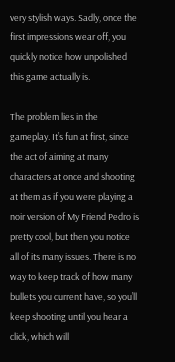very stylish ways. Sadly, once the first impressions wear off, you quickly notice how unpolished this game actually is.

The problem lies in the gameplay. It’s fun at first, since the act of aiming at many characters at once and shooting at them as if you were playing a noir version of My Friend Pedro is pretty cool, but then you notice all of its many issues. There is no way to keep track of how many bullets you current have, so you’ll keep shooting until you hear a click, which will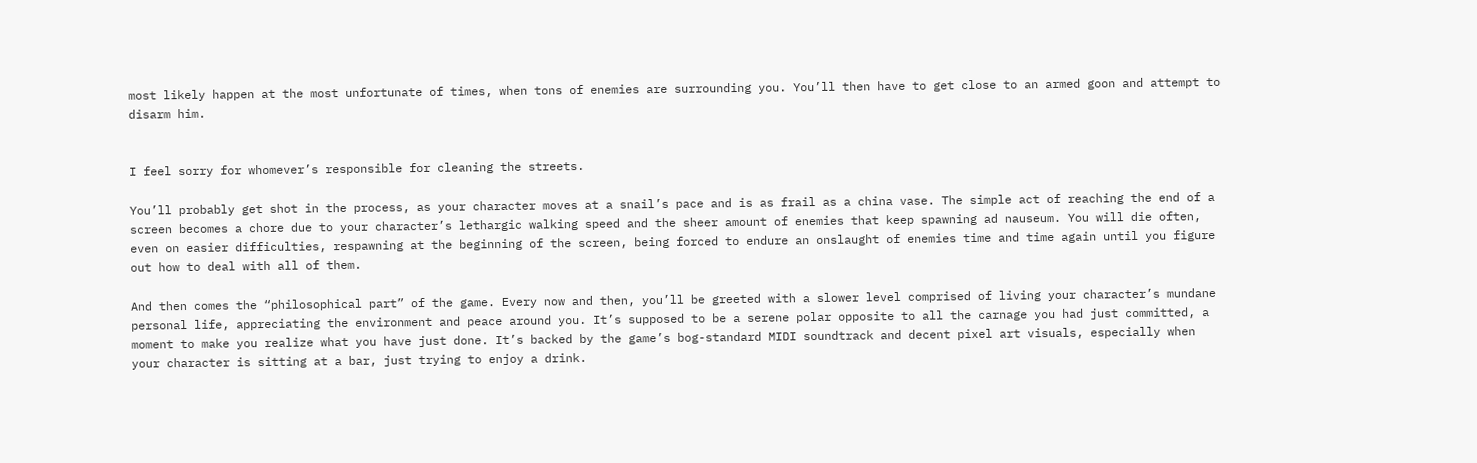most likely happen at the most unfortunate of times, when tons of enemies are surrounding you. You’ll then have to get close to an armed goon and attempt to disarm him.


I feel sorry for whomever’s responsible for cleaning the streets.

You’ll probably get shot in the process, as your character moves at a snail’s pace and is as frail as a china vase. The simple act of reaching the end of a screen becomes a chore due to your character’s lethargic walking speed and the sheer amount of enemies that keep spawning ad nauseum. You will die often, even on easier difficulties, respawning at the beginning of the screen, being forced to endure an onslaught of enemies time and time again until you figure out how to deal with all of them.

And then comes the “philosophical part” of the game. Every now and then, you’ll be greeted with a slower level comprised of living your character’s mundane personal life, appreciating the environment and peace around you. It’s supposed to be a serene polar opposite to all the carnage you had just committed, a moment to make you realize what you have just done. It’s backed by the game’s bog-standard MIDI soundtrack and decent pixel art visuals, especially when your character is sitting at a bar, just trying to enjoy a drink.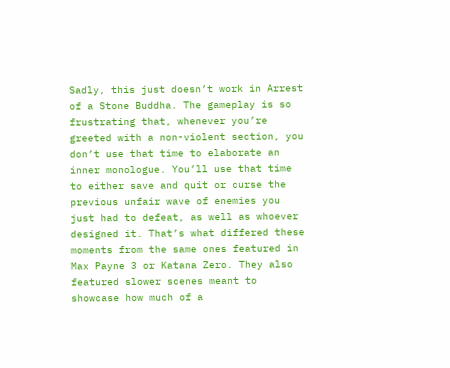Sadly, this just doesn’t work in Arrest of a Stone Buddha. The gameplay is so frustrating that, whenever you’re greeted with a non-violent section, you don’t use that time to elaborate an inner monologue. You’ll use that time to either save and quit or curse the previous unfair wave of enemies you just had to defeat, as well as whoever designed it. That’s what differed these moments from the same ones featured in Max Payne 3 or Katana Zero. They also featured slower scenes meant to showcase how much of a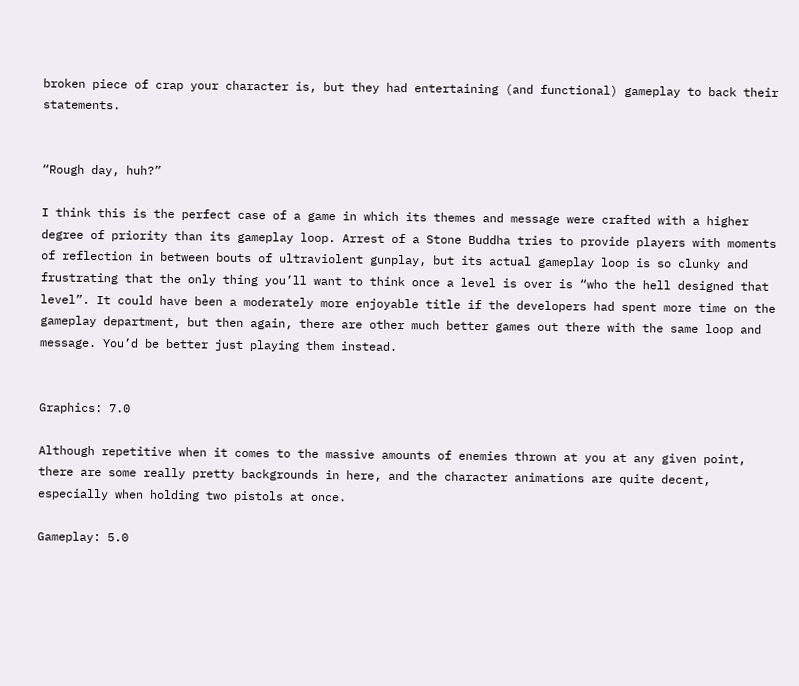broken piece of crap your character is, but they had entertaining (and functional) gameplay to back their statements.


“Rough day, huh?”

I think this is the perfect case of a game in which its themes and message were crafted with a higher degree of priority than its gameplay loop. Arrest of a Stone Buddha tries to provide players with moments of reflection in between bouts of ultraviolent gunplay, but its actual gameplay loop is so clunky and frustrating that the only thing you’ll want to think once a level is over is “who the hell designed that level”. It could have been a moderately more enjoyable title if the developers had spent more time on the gameplay department, but then again, there are other much better games out there with the same loop and message. You’d be better just playing them instead.


Graphics: 7.0

Although repetitive when it comes to the massive amounts of enemies thrown at you at any given point, there are some really pretty backgrounds in here, and the character animations are quite decent, especially when holding two pistols at once.

Gameplay: 5.0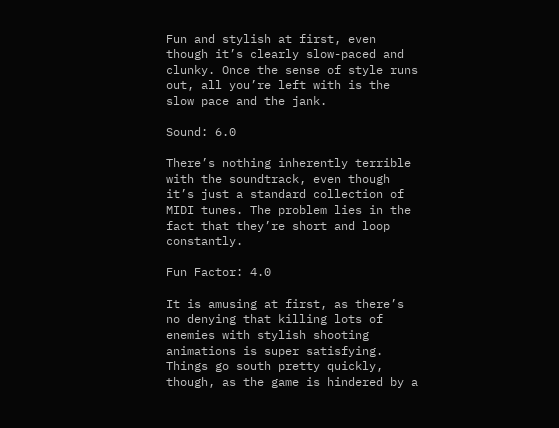Fun and stylish at first, even though it’s clearly slow-paced and clunky. Once the sense of style runs out, all you’re left with is the slow pace and the jank.

Sound: 6.0

There’s nothing inherently terrible with the soundtrack, even though it’s just a standard collection of MIDI tunes. The problem lies in the fact that they’re short and loop constantly.

Fun Factor: 4.0

It is amusing at first, as there’s no denying that killing lots of enemies with stylish shooting animations is super satisfying. Things go south pretty quickly, though, as the game is hindered by a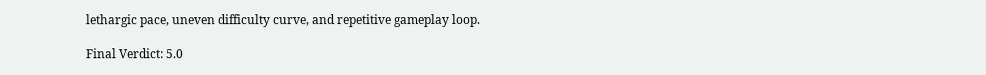lethargic pace, uneven difficulty curve, and repetitive gameplay loop.

Final Verdict: 5.0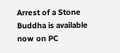Arrest of a Stone Buddha is available now on PC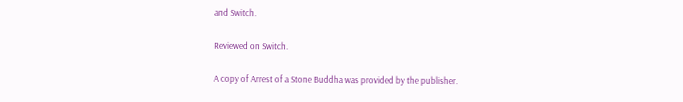and Switch.

Reviewed on Switch.

A copy of Arrest of a Stone Buddha was provided by the publisher.